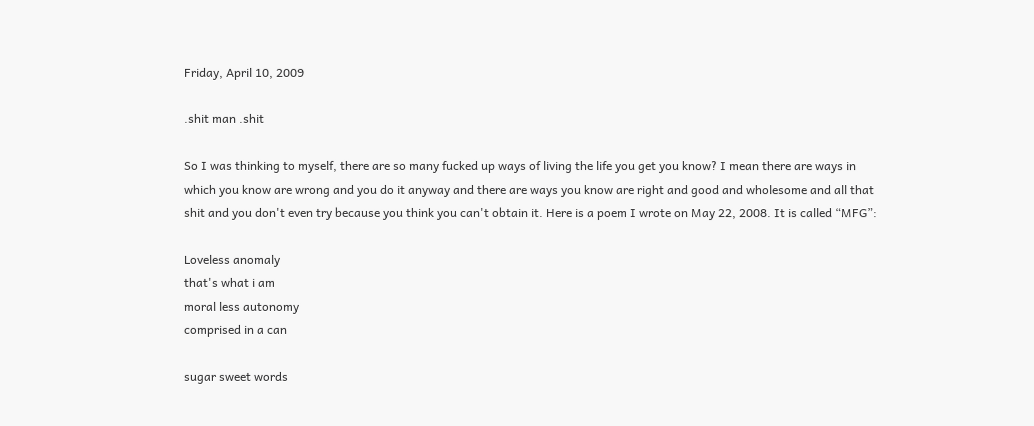Friday, April 10, 2009

.shit man .shit

So I was thinking to myself, there are so many fucked up ways of living the life you get you know? I mean there are ways in which you know are wrong and you do it anyway and there are ways you know are right and good and wholesome and all that shit and you don't even try because you think you can't obtain it. Here is a poem I wrote on May 22, 2008. It is called “MFG”:

Loveless anomaly
that's what i am
moral less autonomy
comprised in a can

sugar sweet words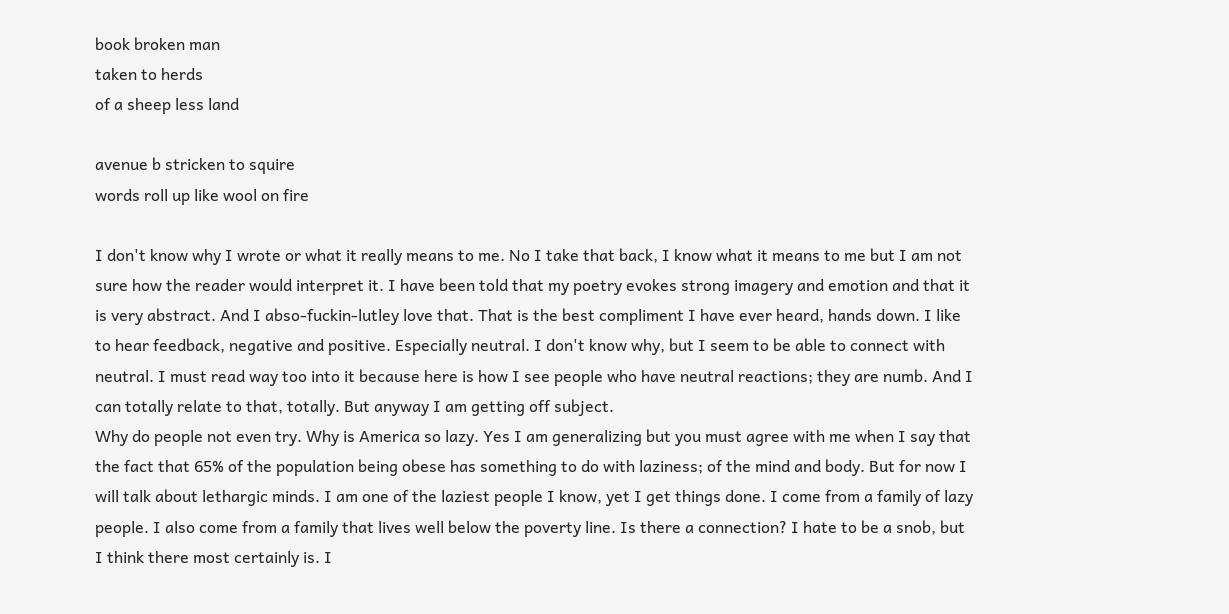book broken man
taken to herds
of a sheep less land

avenue b stricken to squire
words roll up like wool on fire

I don't know why I wrote or what it really means to me. No I take that back, I know what it means to me but I am not sure how the reader would interpret it. I have been told that my poetry evokes strong imagery and emotion and that it is very abstract. And I abso-fuckin-lutley love that. That is the best compliment I have ever heard, hands down. I like to hear feedback, negative and positive. Especially neutral. I don't know why, but I seem to be able to connect with neutral. I must read way too into it because here is how I see people who have neutral reactions; they are numb. And I can totally relate to that, totally. But anyway I am getting off subject.
Why do people not even try. Why is America so lazy. Yes I am generalizing but you must agree with me when I say that the fact that 65% of the population being obese has something to do with laziness; of the mind and body. But for now I will talk about lethargic minds. I am one of the laziest people I know, yet I get things done. I come from a family of lazy people. I also come from a family that lives well below the poverty line. Is there a connection? I hate to be a snob, but I think there most certainly is. I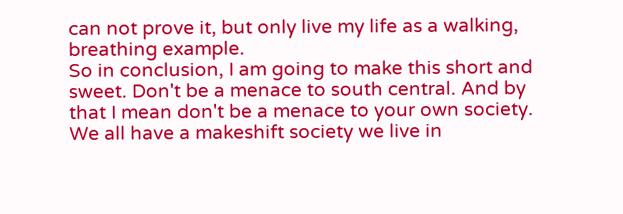can not prove it, but only live my life as a walking, breathing example.
So in conclusion, I am going to make this short and sweet. Don't be a menace to south central. And by that I mean don't be a menace to your own society. We all have a makeshift society we live in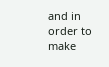and in order to make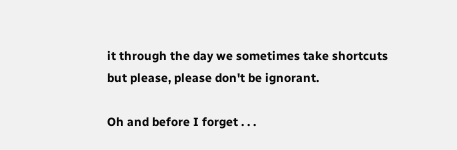it through the day we sometimes take shortcuts but please, please don't be ignorant.

Oh and before I forget . . .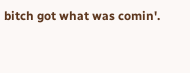bitch got what was comin'.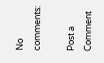No comments:

Post a Comment